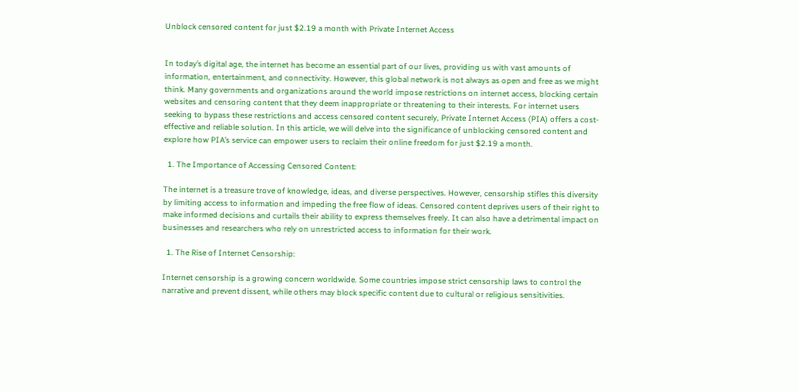Unblock censored content for just $2.19 a month with Private Internet Access


In today’s digital age, the internet has become an essential part of our lives, providing us with vast amounts of information, entertainment, and connectivity. However, this global network is not always as open and free as we might think. Many governments and organizations around the world impose restrictions on internet access, blocking certain websites and censoring content that they deem inappropriate or threatening to their interests. For internet users seeking to bypass these restrictions and access censored content securely, Private Internet Access (PIA) offers a cost-effective and reliable solution. In this article, we will delve into the significance of unblocking censored content and explore how PIA’s service can empower users to reclaim their online freedom for just $2.19 a month.

  1. The Importance of Accessing Censored Content:

The internet is a treasure trove of knowledge, ideas, and diverse perspectives. However, censorship stifles this diversity by limiting access to information and impeding the free flow of ideas. Censored content deprives users of their right to make informed decisions and curtails their ability to express themselves freely. It can also have a detrimental impact on businesses and researchers who rely on unrestricted access to information for their work.

  1. The Rise of Internet Censorship:

Internet censorship is a growing concern worldwide. Some countries impose strict censorship laws to control the narrative and prevent dissent, while others may block specific content due to cultural or religious sensitivities.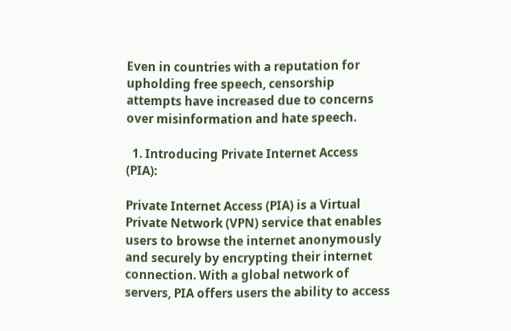Even in countries with a reputation for upholding free speech, censorship attempts have increased due to concerns over misinformation and hate speech.

  1. Introducing Private Internet Access (PIA):

Private Internet Access (PIA) is a Virtual Private Network (VPN) service that enables users to browse the internet anonymously and securely by encrypting their internet connection. With a global network of servers, PIA offers users the ability to access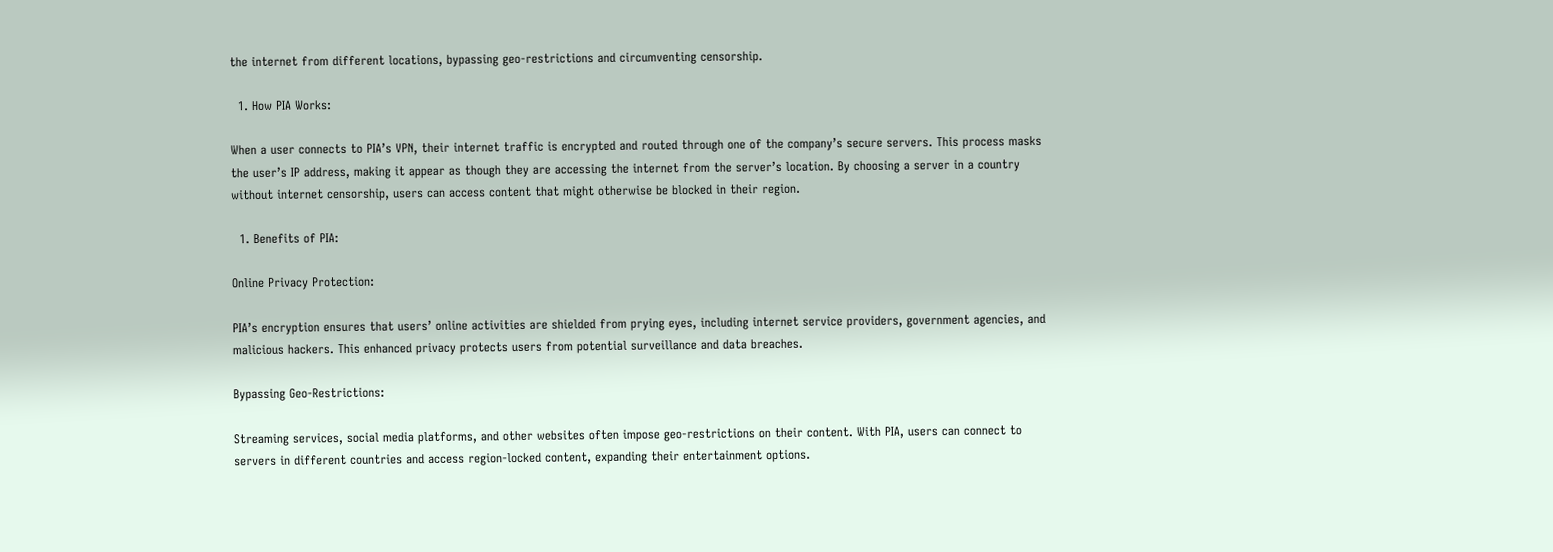the internet from different locations, bypassing geo-restrictions and circumventing censorship.

  1. How PIA Works:

When a user connects to PIA’s VPN, their internet traffic is encrypted and routed through one of the company’s secure servers. This process masks the user’s IP address, making it appear as though they are accessing the internet from the server’s location. By choosing a server in a country without internet censorship, users can access content that might otherwise be blocked in their region.

  1. Benefits of PIA:

Online Privacy Protection:

PIA’s encryption ensures that users’ online activities are shielded from prying eyes, including internet service providers, government agencies, and malicious hackers. This enhanced privacy protects users from potential surveillance and data breaches.

Bypassing Geo-Restrictions:

Streaming services, social media platforms, and other websites often impose geo-restrictions on their content. With PIA, users can connect to servers in different countries and access region-locked content, expanding their entertainment options.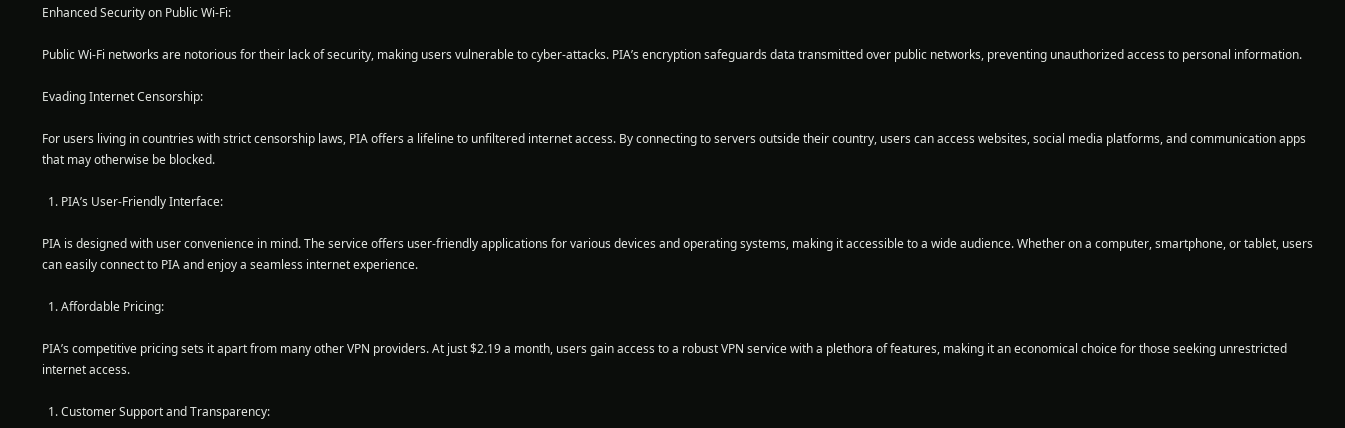Enhanced Security on Public Wi-Fi:

Public Wi-Fi networks are notorious for their lack of security, making users vulnerable to cyber-attacks. PIA’s encryption safeguards data transmitted over public networks, preventing unauthorized access to personal information.

Evading Internet Censorship:

For users living in countries with strict censorship laws, PIA offers a lifeline to unfiltered internet access. By connecting to servers outside their country, users can access websites, social media platforms, and communication apps that may otherwise be blocked.

  1. PIA’s User-Friendly Interface:

PIA is designed with user convenience in mind. The service offers user-friendly applications for various devices and operating systems, making it accessible to a wide audience. Whether on a computer, smartphone, or tablet, users can easily connect to PIA and enjoy a seamless internet experience.

  1. Affordable Pricing:

PIA’s competitive pricing sets it apart from many other VPN providers. At just $2.19 a month, users gain access to a robust VPN service with a plethora of features, making it an economical choice for those seeking unrestricted internet access.

  1. Customer Support and Transparency: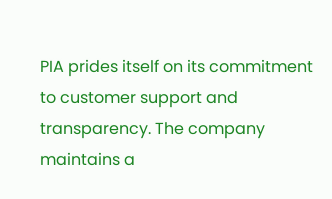PIA prides itself on its commitment to customer support and transparency. The company maintains a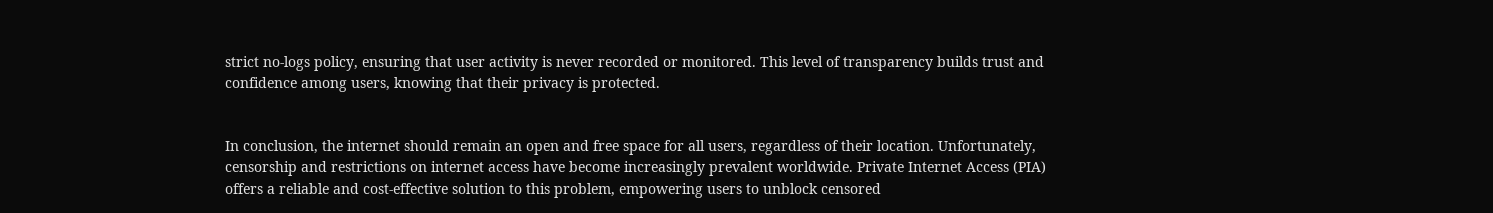strict no-logs policy, ensuring that user activity is never recorded or monitored. This level of transparency builds trust and confidence among users, knowing that their privacy is protected.


In conclusion, the internet should remain an open and free space for all users, regardless of their location. Unfortunately, censorship and restrictions on internet access have become increasingly prevalent worldwide. Private Internet Access (PIA) offers a reliable and cost-effective solution to this problem, empowering users to unblock censored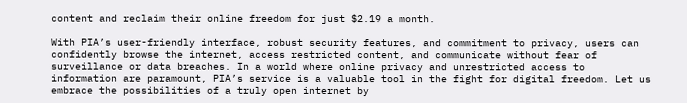content and reclaim their online freedom for just $2.19 a month.

With PIA’s user-friendly interface, robust security features, and commitment to privacy, users can confidently browse the internet, access restricted content, and communicate without fear of surveillance or data breaches. In a world where online privacy and unrestricted access to information are paramount, PIA’s service is a valuable tool in the fight for digital freedom. Let us embrace the possibilities of a truly open internet by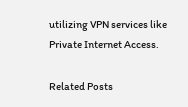utilizing VPN services like Private Internet Access.

Related Posts